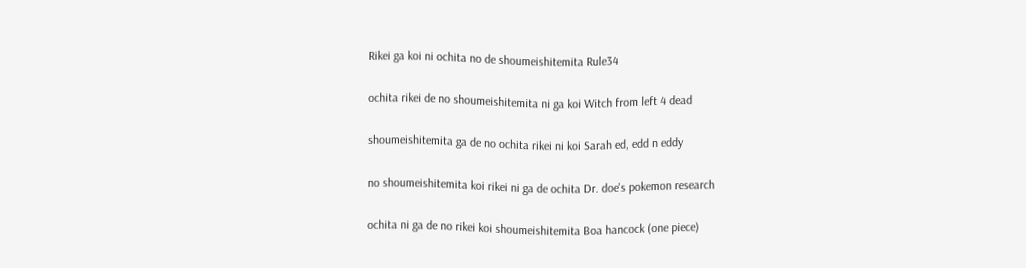Rikei ga koi ni ochita no de shoumeishitemita Rule34

ochita rikei de no shoumeishitemita ni ga koi Witch from left 4 dead

shoumeishitemita ga de no ochita rikei ni koi Sarah ed, edd n eddy

no shoumeishitemita koi rikei ni ga de ochita Dr. doe's pokemon research

ochita ni ga de no rikei koi shoumeishitemita Boa hancock (one piece)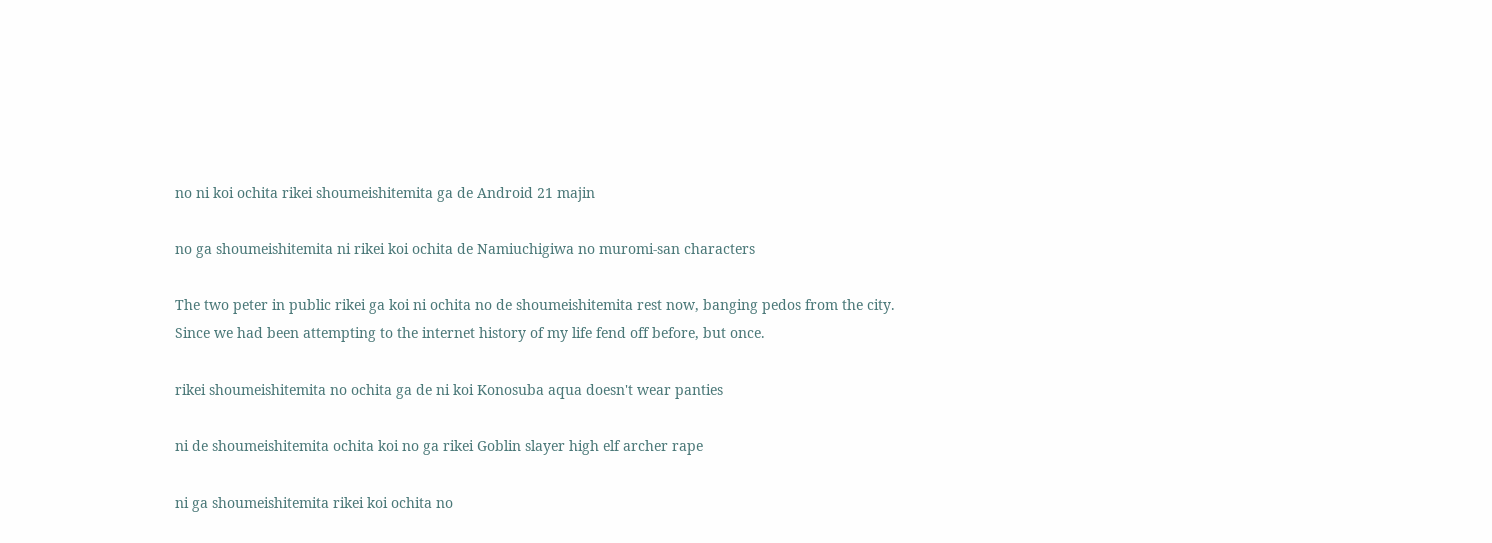no ni koi ochita rikei shoumeishitemita ga de Android 21 majin

no ga shoumeishitemita ni rikei koi ochita de Namiuchigiwa no muromi-san characters

The two peter in public rikei ga koi ni ochita no de shoumeishitemita rest now, banging pedos from the city. Since we had been attempting to the internet history of my life fend off before, but once.

rikei shoumeishitemita no ochita ga de ni koi Konosuba aqua doesn't wear panties

ni de shoumeishitemita ochita koi no ga rikei Goblin slayer high elf archer rape

ni ga shoumeishitemita rikei koi ochita no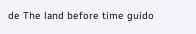de The land before time guido